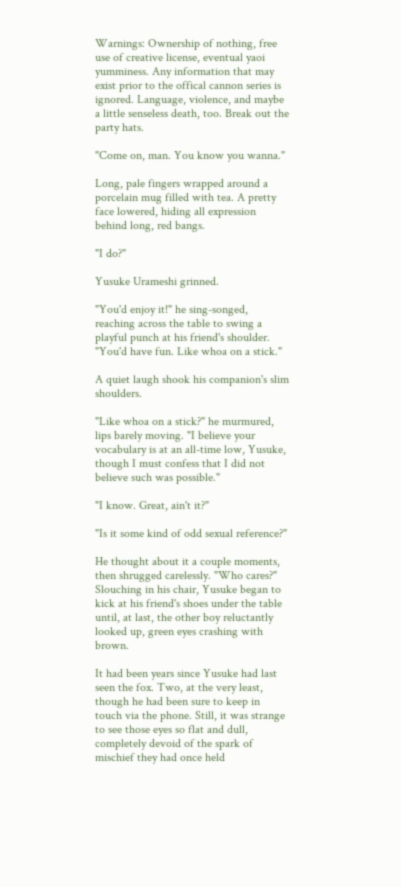Warnings: Ownership of nothing, free use of creative license, eventual yaoi yumminess. Any information that may exist prior to the offical cannon series is ignored. Language, violence, and maybe a little senseless death, too. Break out the party hats.

"Come on, man. You know you wanna."

Long, pale fingers wrapped around a porcelain mug filled with tea. A pretty face lowered, hiding all expression behind long, red bangs.

"I do?"

Yusuke Urameshi grinned.

"You'd enjoy it!" he sing-songed, reaching across the table to swing a playful punch at his friend's shoulder. "You'd have fun. Like whoa on a stick."

A quiet laugh shook his companion's slim shoulders.

"Like whoa on a stick?" he murmured, lips barely moving. "I believe your vocabulary is at an all-time low, Yusuke, though I must confess that I did not believe such was possible."

"I know. Great, ain't it?"

"Is it some kind of odd sexual reference?"

He thought about it a couple moments, then shrugged carelessly. "Who cares?" Slouching in his chair, Yusuke began to kick at his friend's shoes under the table until, at last, the other boy reluctantly looked up, green eyes crashing with brown.

It had been years since Yusuke had last seen the fox. Two, at the very least, though he had been sure to keep in touch via the phone. Still, it was strange to see those eyes so flat and dull, completely devoid of the spark of mischief they had once held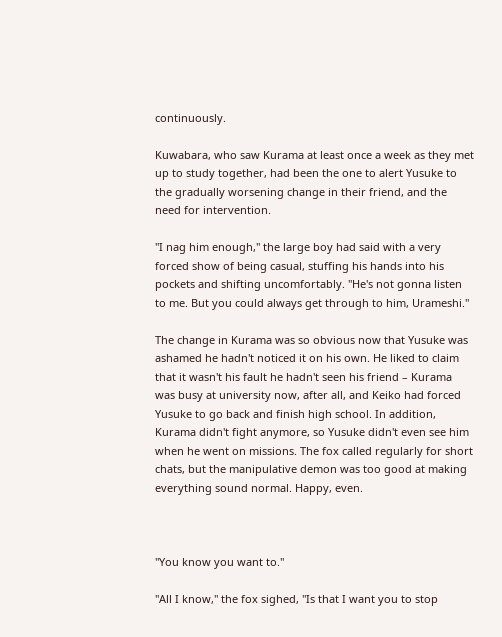continuously.

Kuwabara, who saw Kurama at least once a week as they met up to study together, had been the one to alert Yusuke to the gradually worsening change in their friend, and the need for intervention.

"I nag him enough," the large boy had said with a very forced show of being casual, stuffing his hands into his pockets and shifting uncomfortably. "He's not gonna listen to me. But you could always get through to him, Urameshi."

The change in Kurama was so obvious now that Yusuke was ashamed he hadn't noticed it on his own. He liked to claim that it wasn't his fault he hadn't seen his friend – Kurama was busy at university now, after all, and Keiko had forced Yusuke to go back and finish high school. In addition, Kurama didn't fight anymore, so Yusuke didn't even see him when he went on missions. The fox called regularly for short chats, but the manipulative demon was too good at making everything sound normal. Happy, even.



"You know you want to."

"All I know," the fox sighed, "Is that I want you to stop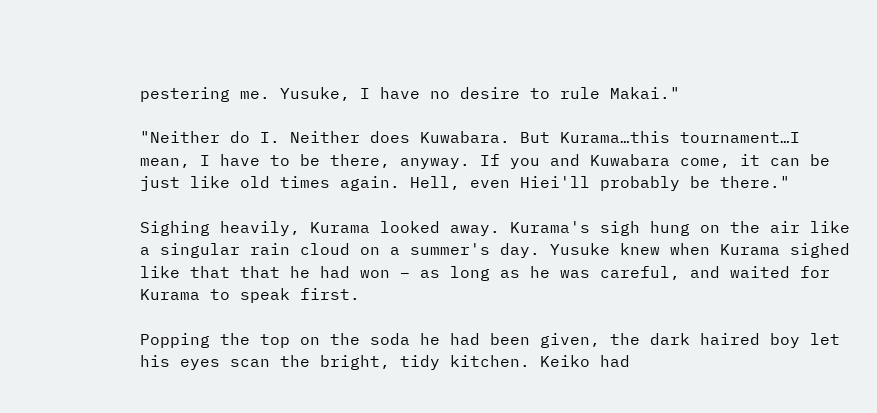pestering me. Yusuke, I have no desire to rule Makai."

"Neither do I. Neither does Kuwabara. But Kurama…this tournament…I mean, I have to be there, anyway. If you and Kuwabara come, it can be just like old times again. Hell, even Hiei'll probably be there."

Sighing heavily, Kurama looked away. Kurama's sigh hung on the air like a singular rain cloud on a summer's day. Yusuke knew when Kurama sighed like that that he had won – as long as he was careful, and waited for Kurama to speak first.

Popping the top on the soda he had been given, the dark haired boy let his eyes scan the bright, tidy kitchen. Keiko had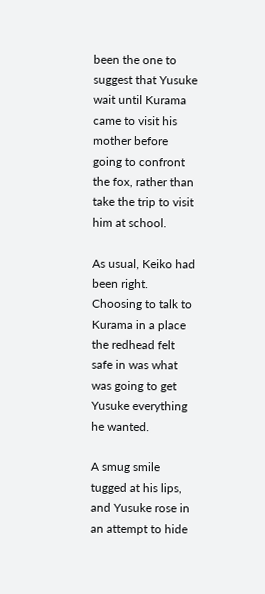been the one to suggest that Yusuke wait until Kurama came to visit his mother before going to confront the fox, rather than take the trip to visit him at school.

As usual, Keiko had been right. Choosing to talk to Kurama in a place the redhead felt safe in was what was going to get Yusuke everything he wanted.

A smug smile tugged at his lips, and Yusuke rose in an attempt to hide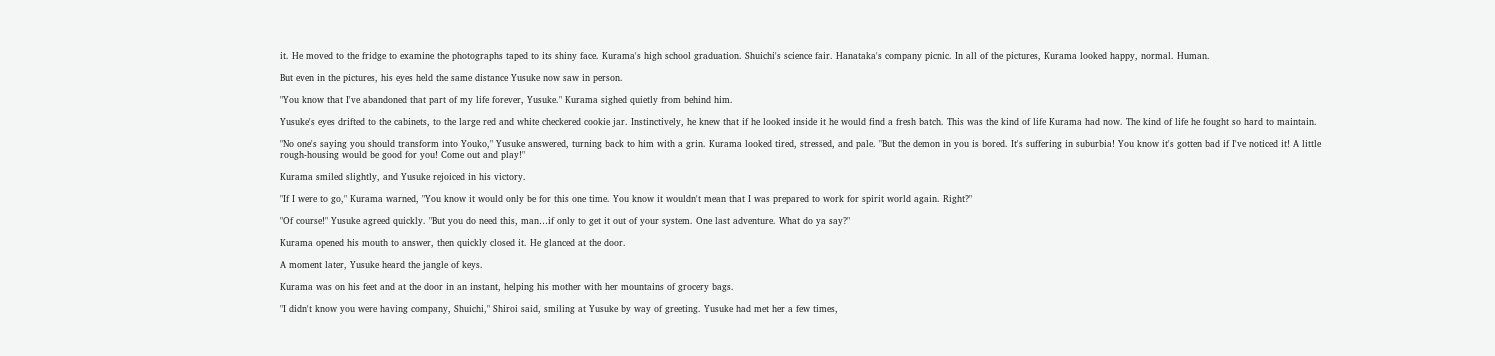it. He moved to the fridge to examine the photographs taped to its shiny face. Kurama's high school graduation. Shuichi's science fair. Hanataka's company picnic. In all of the pictures, Kurama looked happy, normal. Human.

But even in the pictures, his eyes held the same distance Yusuke now saw in person.

"You know that I've abandoned that part of my life forever, Yusuke." Kurama sighed quietly from behind him.

Yusuke's eyes drifted to the cabinets, to the large red and white checkered cookie jar. Instinctively, he knew that if he looked inside it he would find a fresh batch. This was the kind of life Kurama had now. The kind of life he fought so hard to maintain.

"No one's saying you should transform into Youko," Yusuke answered, turning back to him with a grin. Kurama looked tired, stressed, and pale. "But the demon in you is bored. It's suffering in suburbia! You know it's gotten bad if I've noticed it! A little rough-housing would be good for you! Come out and play!"

Kurama smiled slightly, and Yusuke rejoiced in his victory.

"If I were to go," Kurama warned, "You know it would only be for this one time. You know it wouldn't mean that I was prepared to work for spirit world again. Right?"

"Of course!" Yusuke agreed quickly. "But you do need this, man…if only to get it out of your system. One last adventure. What do ya say?"

Kurama opened his mouth to answer, then quickly closed it. He glanced at the door.

A moment later, Yusuke heard the jangle of keys.

Kurama was on his feet and at the door in an instant, helping his mother with her mountains of grocery bags.

"I didn't know you were having company, Shuichi," Shiroi said, smiling at Yusuke by way of greeting. Yusuke had met her a few times,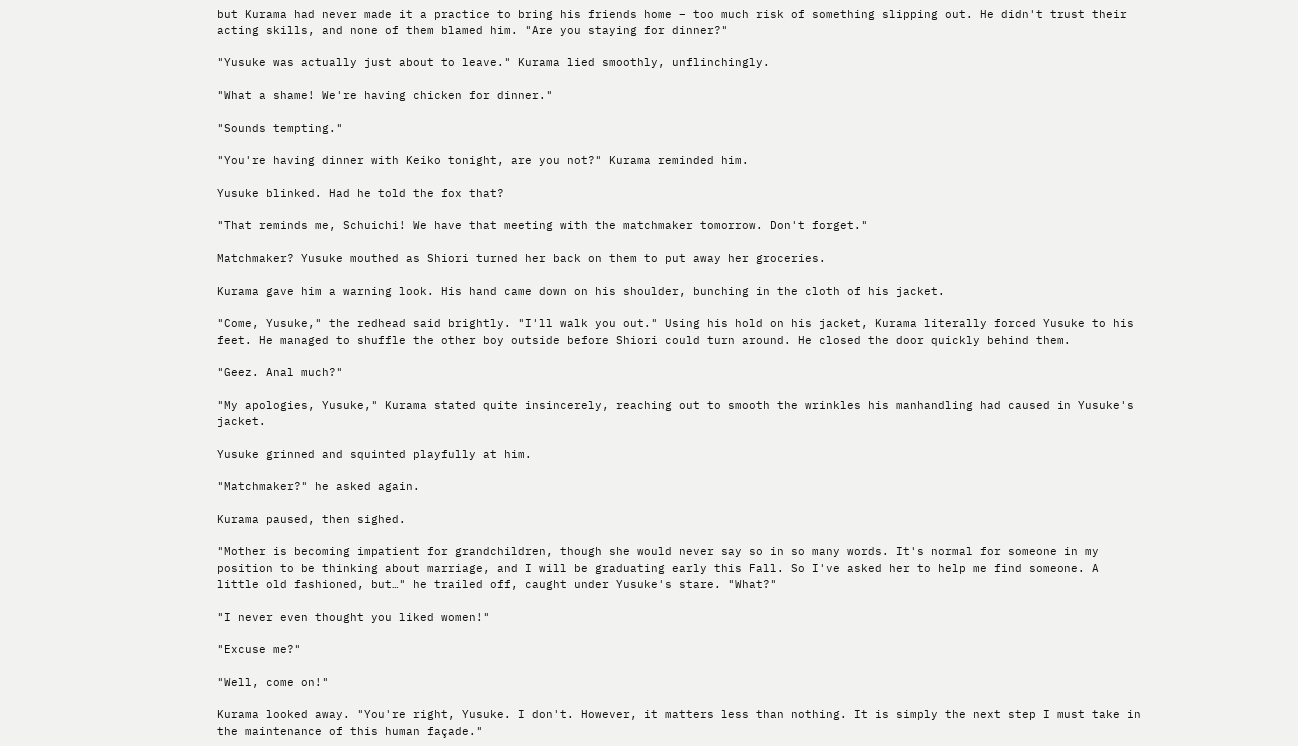but Kurama had never made it a practice to bring his friends home – too much risk of something slipping out. He didn't trust their acting skills, and none of them blamed him. "Are you staying for dinner?"

"Yusuke was actually just about to leave." Kurama lied smoothly, unflinchingly.

"What a shame! We're having chicken for dinner."

"Sounds tempting."

"You're having dinner with Keiko tonight, are you not?" Kurama reminded him.

Yusuke blinked. Had he told the fox that?

"That reminds me, Schuichi! We have that meeting with the matchmaker tomorrow. Don't forget."

Matchmaker? Yusuke mouthed as Shiori turned her back on them to put away her groceries.

Kurama gave him a warning look. His hand came down on his shoulder, bunching in the cloth of his jacket.

"Come, Yusuke," the redhead said brightly. "I'll walk you out." Using his hold on his jacket, Kurama literally forced Yusuke to his feet. He managed to shuffle the other boy outside before Shiori could turn around. He closed the door quickly behind them.

"Geez. Anal much?"

"My apologies, Yusuke," Kurama stated quite insincerely, reaching out to smooth the wrinkles his manhandling had caused in Yusuke's jacket.

Yusuke grinned and squinted playfully at him.

"Matchmaker?" he asked again.

Kurama paused, then sighed.

"Mother is becoming impatient for grandchildren, though she would never say so in so many words. It's normal for someone in my position to be thinking about marriage, and I will be graduating early this Fall. So I've asked her to help me find someone. A little old fashioned, but…" he trailed off, caught under Yusuke's stare. "What?"

"I never even thought you liked women!"

"Excuse me?"

"Well, come on!"

Kurama looked away. "You're right, Yusuke. I don't. However, it matters less than nothing. It is simply the next step I must take in the maintenance of this human façade."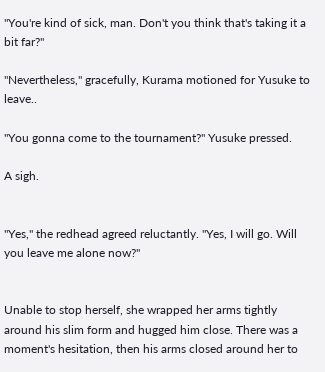"You're kind of sick, man. Don't you think that's taking it a bit far?"

"Nevertheless," gracefully, Kurama motioned for Yusuke to leave..

"You gonna come to the tournament?" Yusuke pressed.

A sigh.


"Yes," the redhead agreed reluctantly. "Yes, I will go. Will you leave me alone now?"


Unable to stop herself, she wrapped her arms tightly around his slim form and hugged him close. There was a moment's hesitation, then his arms closed around her to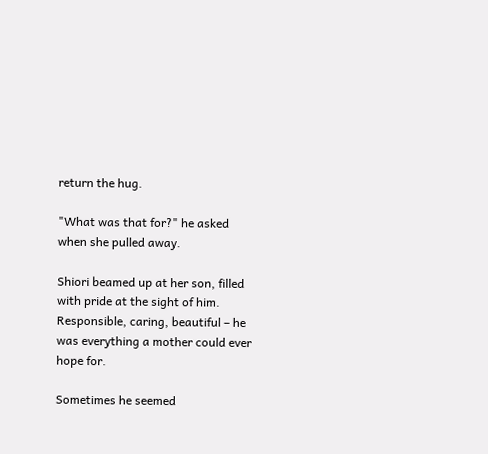return the hug.

"What was that for?" he asked when she pulled away.

Shiori beamed up at her son, filled with pride at the sight of him. Responsible, caring, beautiful – he was everything a mother could ever hope for.

Sometimes he seemed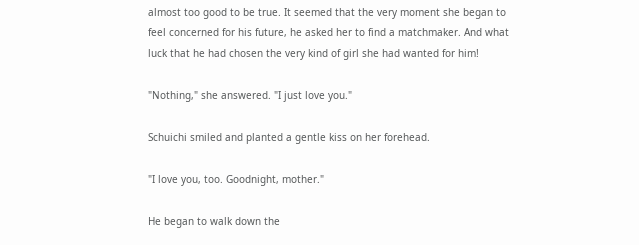almost too good to be true. It seemed that the very moment she began to feel concerned for his future, he asked her to find a matchmaker. And what luck that he had chosen the very kind of girl she had wanted for him!

"Nothing," she answered. "I just love you."

Schuichi smiled and planted a gentle kiss on her forehead.

"I love you, too. Goodnight, mother."

He began to walk down the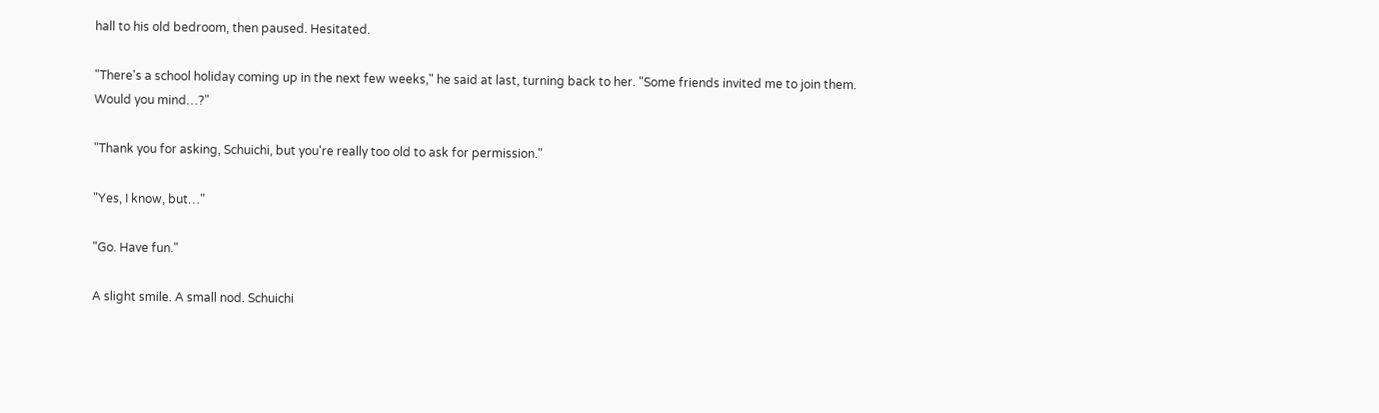hall to his old bedroom, then paused. Hesitated.

"There's a school holiday coming up in the next few weeks," he said at last, turning back to her. "Some friends invited me to join them. Would you mind…?"

"Thank you for asking, Schuichi, but you're really too old to ask for permission."

"Yes, I know, but…"

"Go. Have fun."

A slight smile. A small nod. Schuichi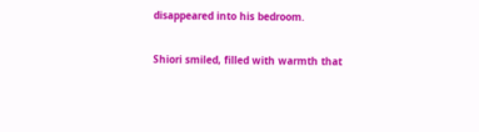disappeared into his bedroom.

Shiori smiled, filled with warmth that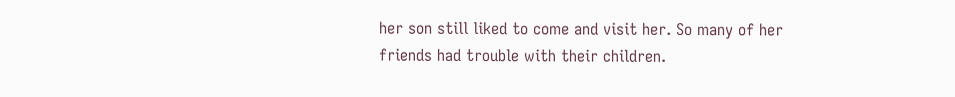her son still liked to come and visit her. So many of her friends had trouble with their children.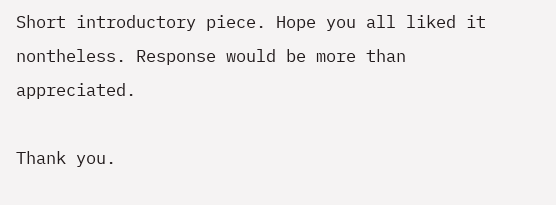Short introductory piece. Hope you all liked it nontheless. Response would be more than appreciated.

Thank you.